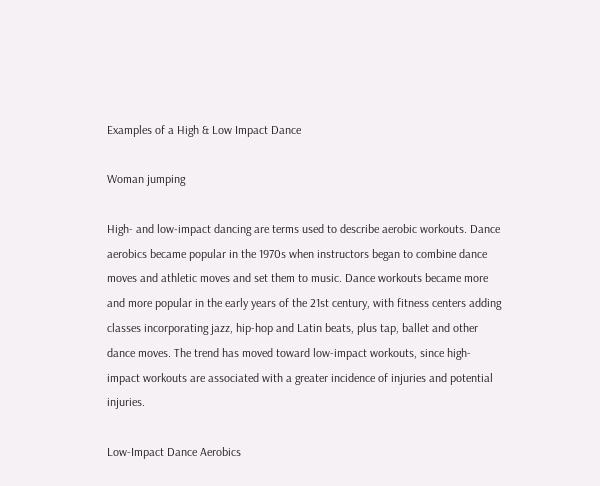Examples of a High & Low Impact Dance

Woman jumping

High- and low-impact dancing are terms used to describe aerobic workouts. Dance aerobics became popular in the 1970s when instructors began to combine dance moves and athletic moves and set them to music. Dance workouts became more and more popular in the early years of the 21st century, with fitness centers adding classes incorporating jazz, hip-hop and Latin beats, plus tap, ballet and other dance moves. The trend has moved toward low-impact workouts, since high-impact workouts are associated with a greater incidence of injuries and potential injuries.

Low-Impact Dance Aerobics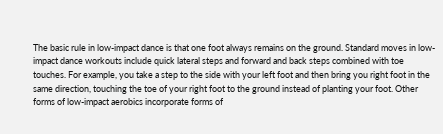The basic rule in low-impact dance is that one foot always remains on the ground. Standard moves in low-impact dance workouts include quick lateral steps and forward and back steps combined with toe touches. For example, you take a step to the side with your left foot and then bring you right foot in the same direction, touching the toe of your right foot to the ground instead of planting your foot. Other forms of low-impact aerobics incorporate forms of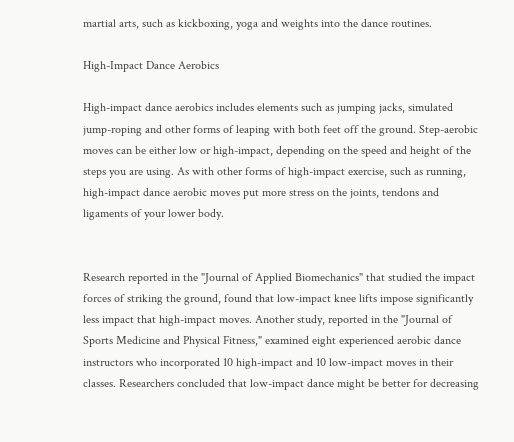martial arts, such as kickboxing, yoga and weights into the dance routines.

High-Impact Dance Aerobics

High-impact dance aerobics includes elements such as jumping jacks, simulated jump-roping and other forms of leaping with both feet off the ground. Step-aerobic moves can be either low or high-impact, depending on the speed and height of the steps you are using. As with other forms of high-impact exercise, such as running, high-impact dance aerobic moves put more stress on the joints, tendons and ligaments of your lower body.


Research reported in the "Journal of Applied Biomechanics" that studied the impact forces of striking the ground, found that low-impact knee lifts impose significantly less impact that high-impact moves. Another study, reported in the "Journal of Sports Medicine and Physical Fitness," examined eight experienced aerobic dance instructors who incorporated 10 high-impact and 10 low-impact moves in their classes. Researchers concluded that low-impact dance might be better for decreasing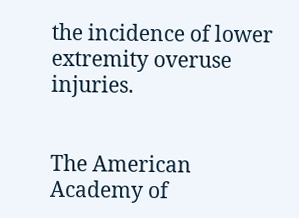the incidence of lower extremity overuse injuries.


The American Academy of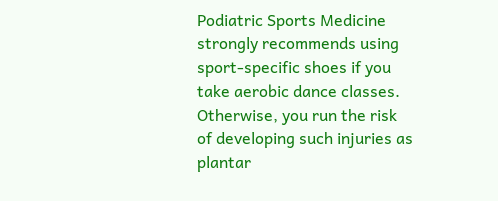Podiatric Sports Medicine strongly recommends using sport-specific shoes if you take aerobic dance classes. Otherwise, you run the risk of developing such injuries as plantar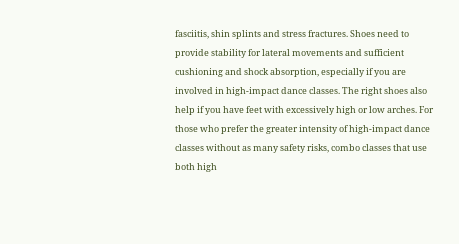fasciitis, shin splints and stress fractures. Shoes need to provide stability for lateral movements and sufficient cushioning and shock absorption, especially if you are involved in high-impact dance classes. The right shoes also help if you have feet with excessively high or low arches. For those who prefer the greater intensity of high-impact dance classes without as many safety risks, combo classes that use both high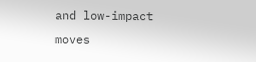and low-impact moves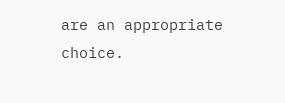are an appropriate choice.